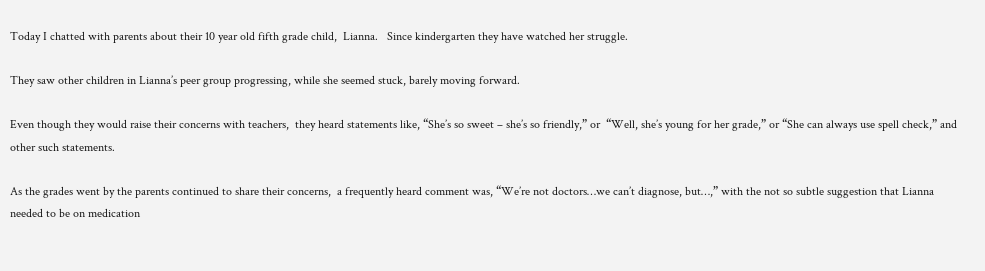Today I chatted with parents about their 10 year old fifth grade child,  Lianna.   Since kindergarten they have watched her struggle.

They saw other children in Lianna’s peer group progressing, while she seemed stuck, barely moving forward.

Even though they would raise their concerns with teachers,  they heard statements like, “She’s so sweet – she’s so friendly,” or  “Well, she’s young for her grade,” or “She can always use spell check,” and other such statements.

As the grades went by the parents continued to share their concerns,  a frequently heard comment was, “We’re not doctors…we can’t diagnose, but…,” with the not so subtle suggestion that Lianna needed to be on medication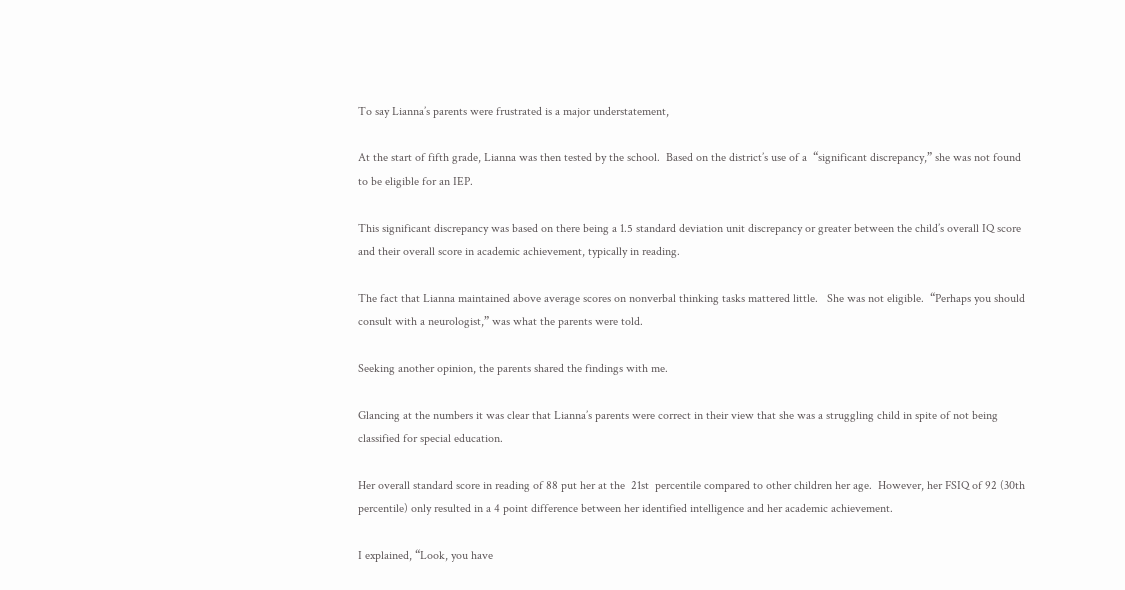To say Lianna’s parents were frustrated is a major understatement,

At the start of fifth grade, Lianna was then tested by the school.  Based on the district’s use of a  “significant discrepancy,” she was not found to be eligible for an IEP.

This significant discrepancy was based on there being a 1.5 standard deviation unit discrepancy or greater between the child’s overall IQ score and their overall score in academic achievement, typically in reading.

The fact that Lianna maintained above average scores on nonverbal thinking tasks mattered little.   She was not eligible.  “Perhaps you should consult with a neurologist,” was what the parents were told.

Seeking another opinion, the parents shared the findings with me.

Glancing at the numbers it was clear that Lianna’s parents were correct in their view that she was a struggling child in spite of not being classified for special education.

Her overall standard score in reading of 88 put her at the  21st  percentile compared to other children her age.  However, her FSIQ of 92 (30th percentile) only resulted in a 4 point difference between her identified intelligence and her academic achievement.

I explained, “Look, you have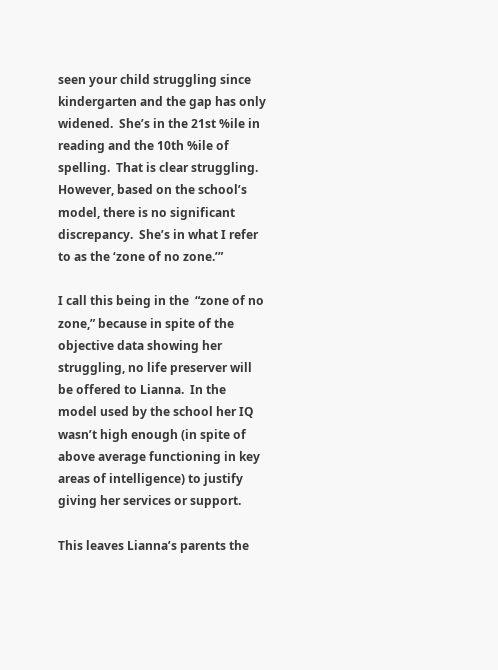seen your child struggling since kindergarten and the gap has only widened.  She’s in the 21st %ile in reading and the 10th %ile of spelling.  That is clear struggling.  However, based on the school’s model, there is no significant discrepancy.  She’s in what I refer to as the ‘zone of no zone.’”

I call this being in the  “zone of no zone,” because in spite of the objective data showing her struggling, no life preserver will be offered to Lianna.  In the model used by the school her IQ wasn’t high enough (in spite of above average functioning in key areas of intelligence) to justify giving her services or support.

This leaves Lianna’s parents the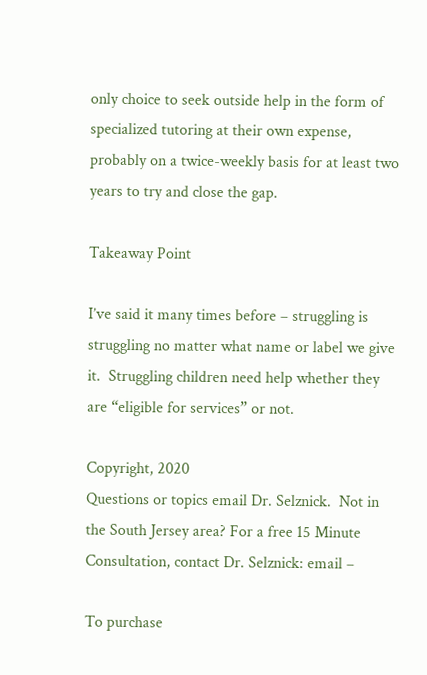only choice to seek outside help in the form of specialized tutoring at their own expense, probably on a twice-weekly basis for at least two years to try and close the gap.

Takeaway Point

I’ve said it many times before – struggling is struggling no matter what name or label we give it.  Struggling children need help whether they are “eligible for services” or not.

Copyright, 2020
Questions or topics email Dr. Selznick.  Not in the South Jersey area? For a free 15 Minute Consultation, contact Dr. Selznick: email –

To purchase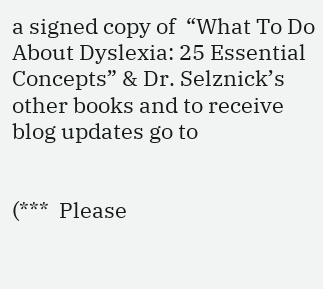a signed copy of  “What To Do About Dyslexia: 25 Essential Concepts” & Dr. Selznick’s other books and to receive blog updates go to


(***  Please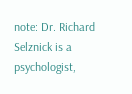note: Dr. Richard Selznick is a psychologist,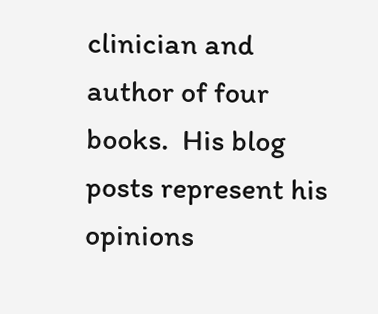clinician and author of four books.  His blog posts represent his opinions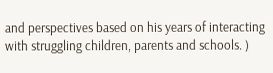and perspectives based on his years of interacting with struggling children, parents and schools. )